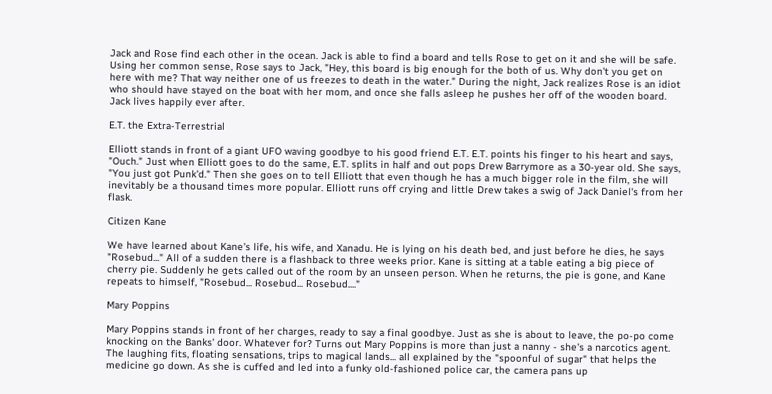Jack and Rose find each other in the ocean. Jack is able to find a board and tells Rose to get on it and she will be safe. Using her common sense, Rose says to Jack, "Hey, this board is big enough for the both of us. Why don't you get on here with me? That way neither one of us freezes to death in the water." During the night, Jack realizes Rose is an idiot who should have stayed on the boat with her mom, and once she falls asleep he pushes her off of the wooden board. Jack lives happily ever after.

E.T. the Extra-Terrestrial

Elliott stands in front of a giant UFO waving goodbye to his good friend E.T. E.T. points his finger to his heart and says, "Ouch." Just when Elliott goes to do the same, E.T. splits in half and out pops Drew Barrymore as a 30-year old. She says, "You just got Punk'd." Then she goes on to tell Elliott that even though he has a much bigger role in the film, she will inevitably be a thousand times more popular. Elliott runs off crying and little Drew takes a swig of Jack Daniel's from her flask.

Citizen Kane

We have learned about Kane's life, his wife, and Xanadu. He is lying on his death bed, and just before he dies, he says "Rosebud..." All of a sudden there is a flashback to three weeks prior. Kane is sitting at a table eating a big piece of cherry pie. Suddenly he gets called out of the room by an unseen person. When he returns, the pie is gone, and Kane repeats to himself, "Rosebud... Rosebud... Rosebud...."

Mary Poppins

Mary Poppins stands in front of her charges, ready to say a final goodbye. Just as she is about to leave, the po-po come knocking on the Banks' door. Whatever for? Turns out Mary Poppins is more than just a nanny - she's a narcotics agent. The laughing fits, floating sensations, trips to magical lands... all explained by the "spoonful of sugar" that helps the medicine go down. As she is cuffed and led into a funky old-fashioned police car, the camera pans up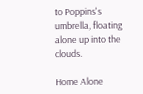to Poppins's umbrella, floating alone up into the clouds.

Home Alone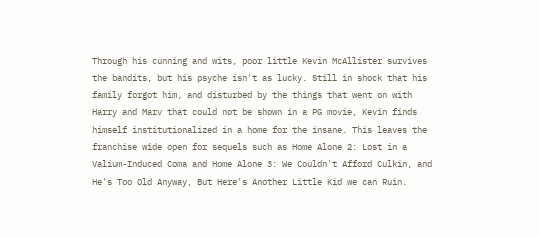Through his cunning and wits, poor little Kevin McAllister survives the bandits, but his psyche isn't as lucky. Still in shock that his family forgot him, and disturbed by the things that went on with Harry and Marv that could not be shown in a PG movie, Kevin finds himself institutionalized in a home for the insane. This leaves the franchise wide open for sequels such as Home Alone 2: Lost in a Valium-Induced Coma and Home Alone 3: We Couldn't Afford Culkin, and He's Too Old Anyway, But Here's Another Little Kid we can Ruin.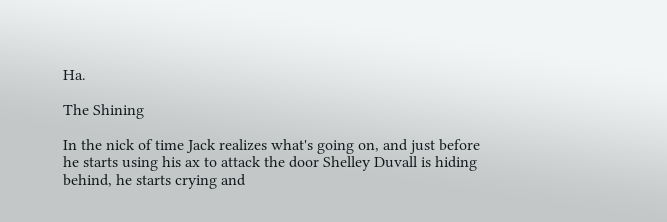Ha.

The Shining

In the nick of time Jack realizes what's going on, and just before he starts using his ax to attack the door Shelley Duvall is hiding behind, he starts crying and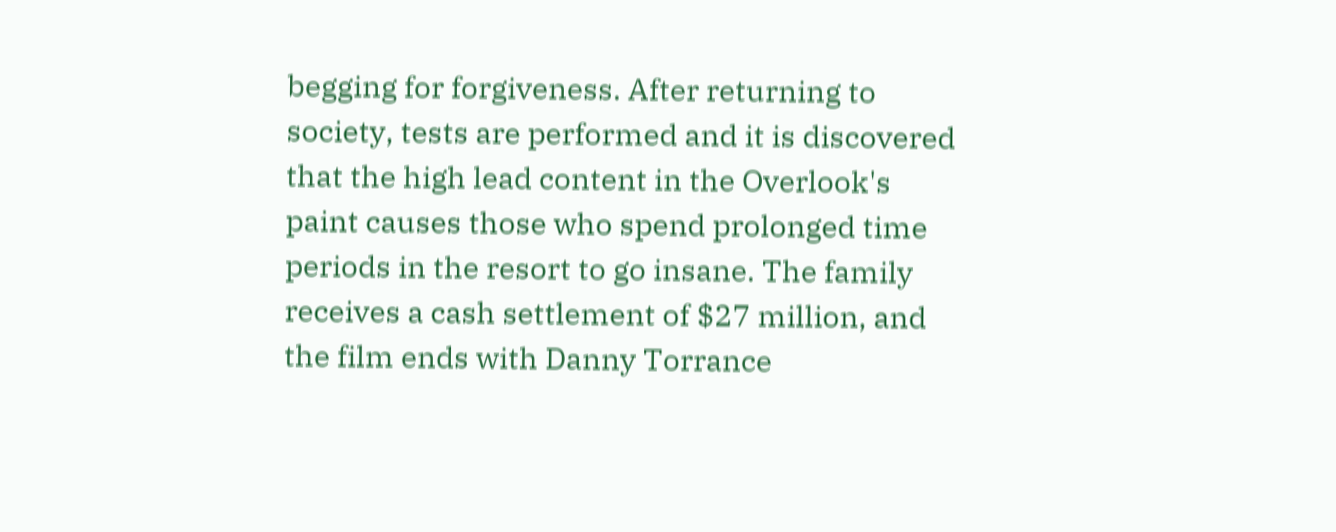begging for forgiveness. After returning to society, tests are performed and it is discovered that the high lead content in the Overlook's paint causes those who spend prolonged time periods in the resort to go insane. The family receives a cash settlement of $27 million, and the film ends with Danny Torrance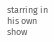starring in his own show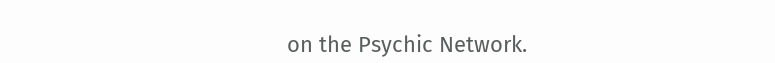on the Psychic Network.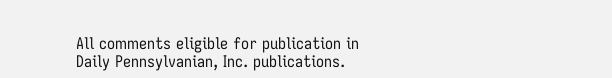All comments eligible for publication in Daily Pennsylvanian, Inc. publications.